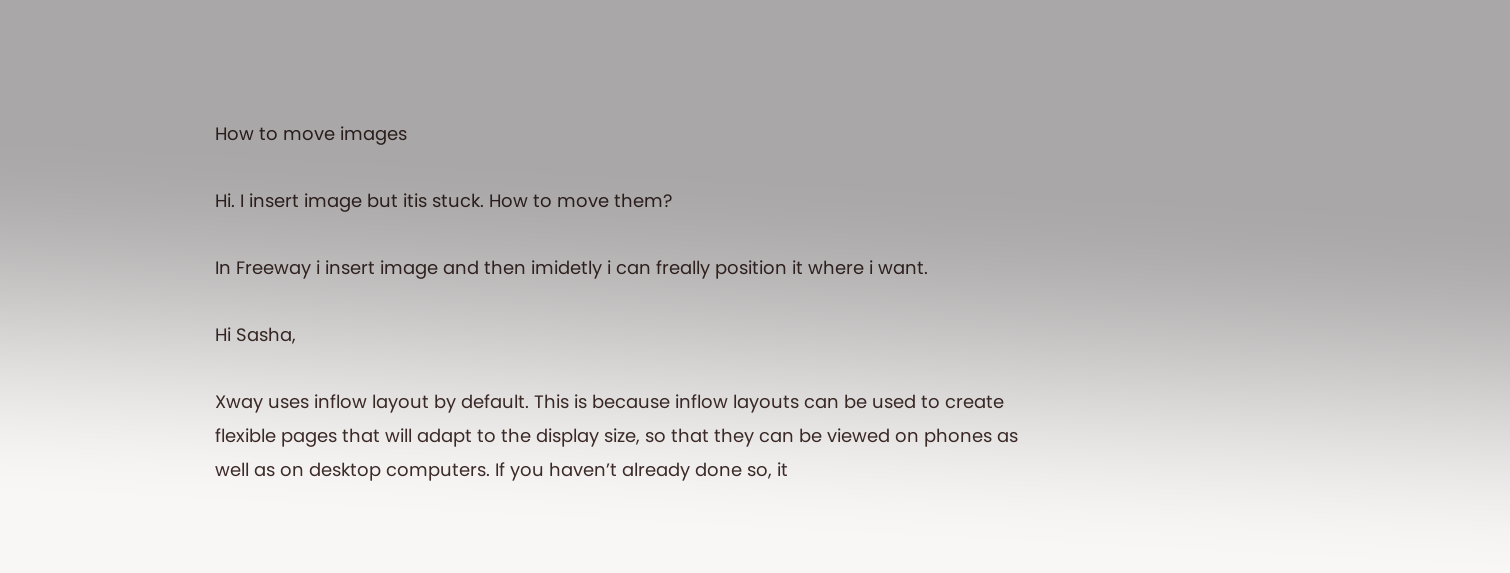How to move images

Hi. I insert image but itis stuck. How to move them?

In Freeway i insert image and then imidetly i can freally position it where i want.

Hi Sasha,

Xway uses inflow layout by default. This is because inflow layouts can be used to create flexible pages that will adapt to the display size, so that they can be viewed on phones as well as on desktop computers. If you haven’t already done so, it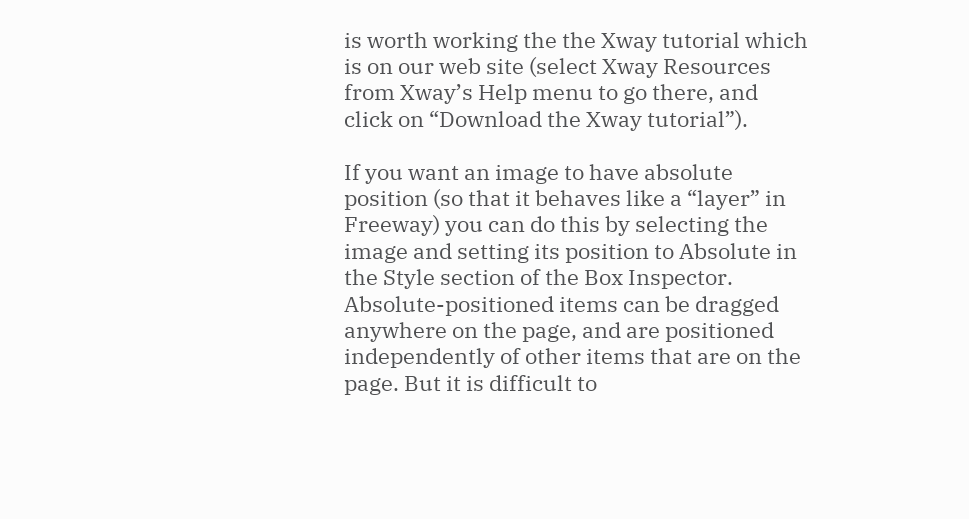is worth working the the Xway tutorial which is on our web site (select Xway Resources from Xway’s Help menu to go there, and click on “Download the Xway tutorial”).

If you want an image to have absolute position (so that it behaves like a “layer” in Freeway) you can do this by selecting the image and setting its position to Absolute in the Style section of the Box Inspector. Absolute-positioned items can be dragged anywhere on the page, and are positioned independently of other items that are on the page. But it is difficult to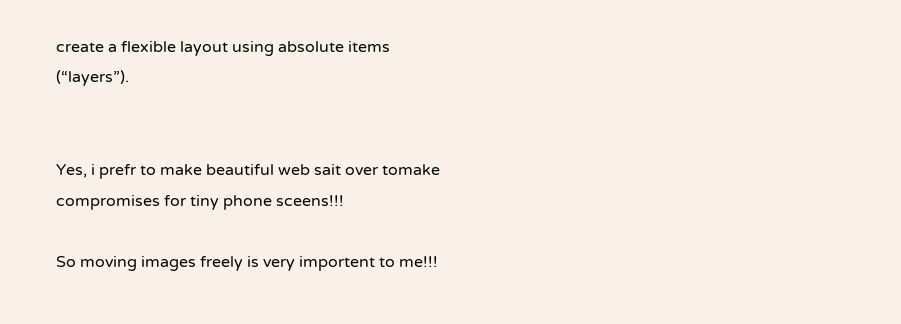create a flexible layout using absolute items (“layers”).


Yes, i prefr to make beautiful web sait over tomake compromises for tiny phone sceens!!!

So moving images freely is very importent to me!!!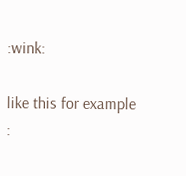:wink:

like this for example :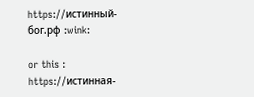https://истинный-бог.рф :wink:

or this : https://истинная-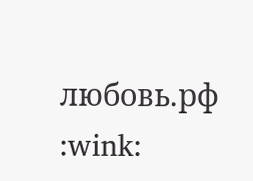любовь.рф :wink: